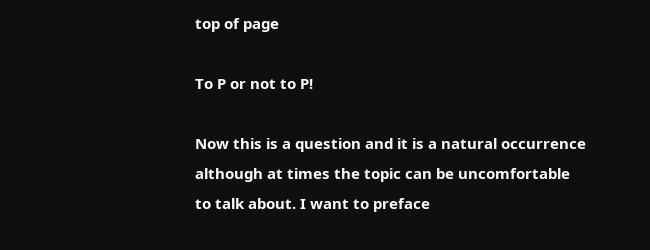top of page

To P or not to P!

Now this is a question and it is a natural occurrence although at times the topic can be uncomfortable to talk about. I want to preface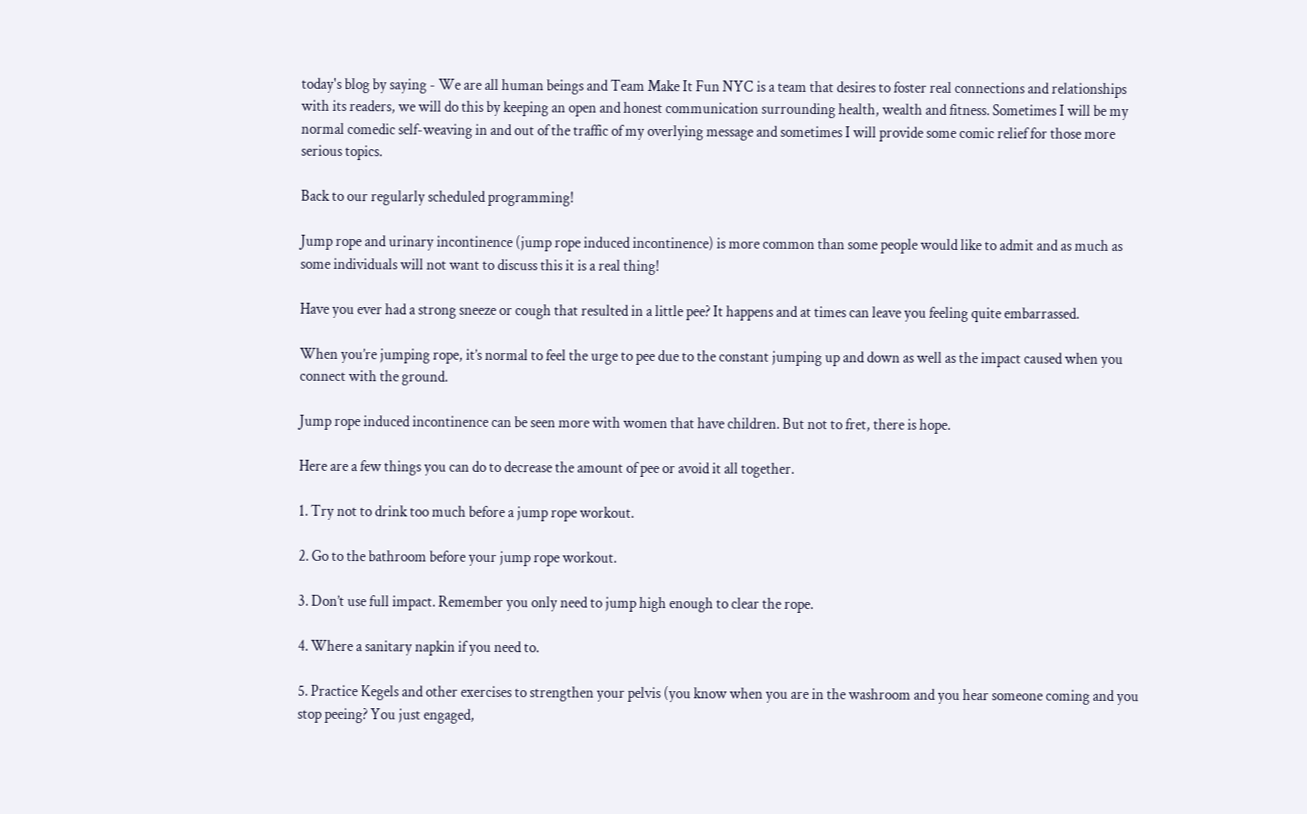today's blog by saying - We are all human beings and Team Make It Fun NYC is a team that desires to foster real connections and relationships with its readers, we will do this by keeping an open and honest communication surrounding health, wealth and fitness. Sometimes I will be my normal comedic self-weaving in and out of the traffic of my overlying message and sometimes I will provide some comic relief for those more serious topics.

Back to our regularly scheduled programming!

Jump rope and urinary incontinence (jump rope induced incontinence) is more common than some people would like to admit and as much as some individuals will not want to discuss this it is a real thing!

Have you ever had a strong sneeze or cough that resulted in a little pee? It happens and at times can leave you feeling quite embarrassed.

When you’re jumping rope, it’s normal to feel the urge to pee due to the constant jumping up and down as well as the impact caused when you connect with the ground.

Jump rope induced incontinence can be seen more with women that have children. But not to fret, there is hope.

Here are a few things you can do to decrease the amount of pee or avoid it all together.

1. Try not to drink too much before a jump rope workout.

2. Go to the bathroom before your jump rope workout.

3. Don’t use full impact. Remember you only need to jump high enough to clear the rope.

4. Where a sanitary napkin if you need to.

5. Practice Kegels and other exercises to strengthen your pelvis (you know when you are in the washroom and you hear someone coming and you stop peeing? You just engaged,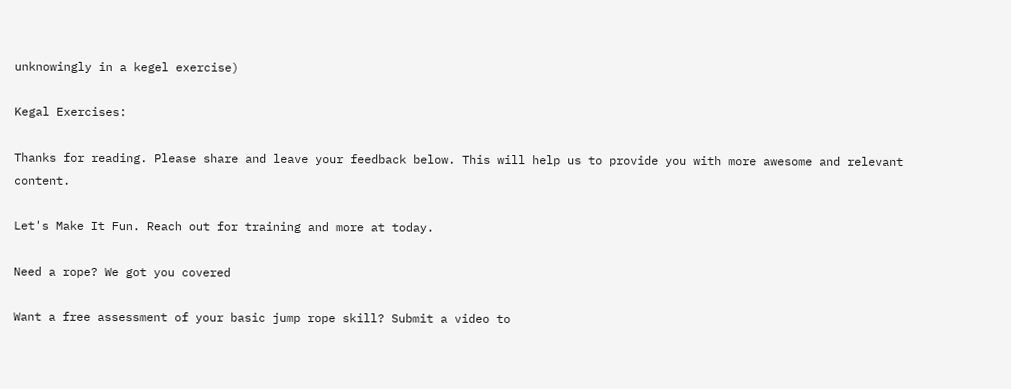unknowingly in a kegel exercise)

Kegal Exercises:

Thanks for reading. Please share and leave your feedback below. This will help us to provide you with more awesome and relevant content.

Let's Make It Fun. Reach out for training and more at today.

Need a rope? We got you covered

Want a free assessment of your basic jump rope skill? Submit a video to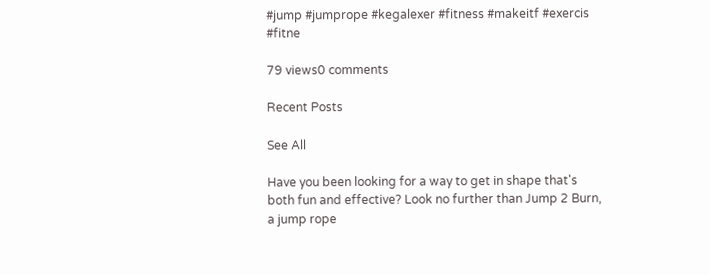#jump #jumprope #kegalexer #fitness #makeitf #exercis #fitne

79 views0 comments

Recent Posts

See All

Have you been looking for a way to get in shape that's both fun and effective? Look no further than Jump 2 Burn, a jump rope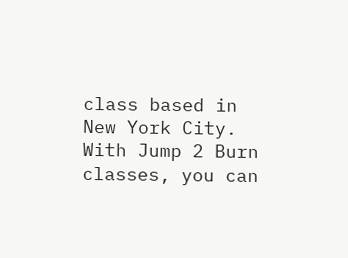class based in New York City. With Jump 2 Burn classes, you can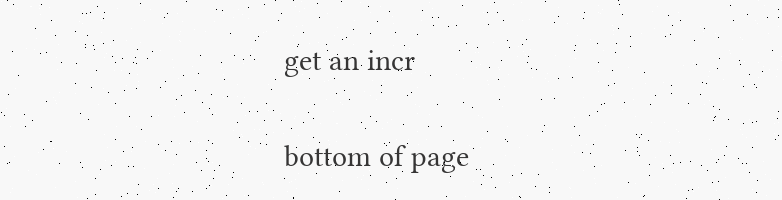get an incr

bottom of page